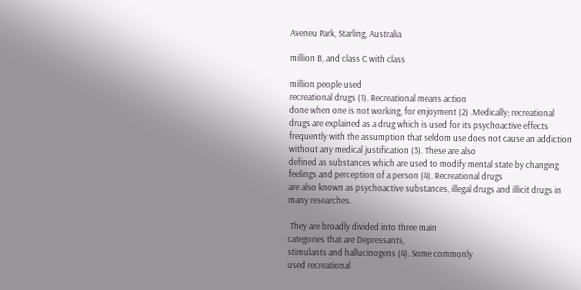Aveneu Park, Starling, Australia

million B, and class C with class

million people used
recreational drugs (1). Recreational means action
done when one is not working, for enjoyment (2) .Medically; recreational
drugs are explained as a drug which is used for its psychoactive effects
frequently with the assumption that seldom use does not cause an addiction
without any medical justification (3). These are also
defined as substances which are used to modify mental state by changing
feelings and perception of a person (4). Recreational drugs
are also known as psychoactive substances, illegal drugs and illicit drugs in
many researches.

 They are broadly divided into three main
categories that are Depressants,
stimulants and hallucinogens (4). Some commonly
used recreational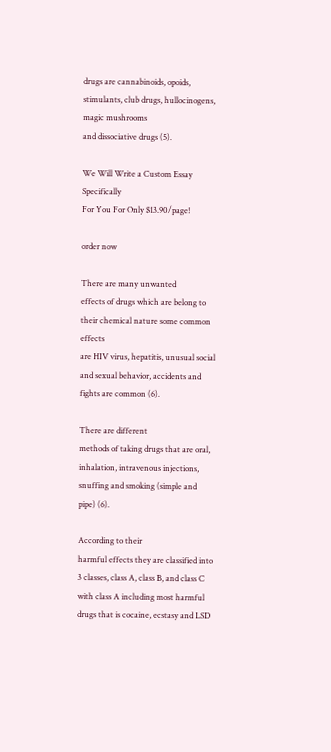drugs are cannabinoids, opoids, stimulants, club drugs, hullocinogens, magic mushrooms
and dissociative drugs (5).

We Will Write a Custom Essay Specifically
For You For Only $13.90/page!

order now

There are many unwanted
effects of drugs which are belong to their chemical nature some common effects
are HIV virus, hepatitis, unusual social and sexual behavior, accidents and
fights are common (6).

There are different
methods of taking drugs that are oral, inhalation, intravenous injections,
snuffing and smoking (simple and pipe) (6).

According to their
harmful effects they are classified into 3 classes, class A, class B, and class C with class A including most harmful
drugs that is cocaine, ecstasy and LSD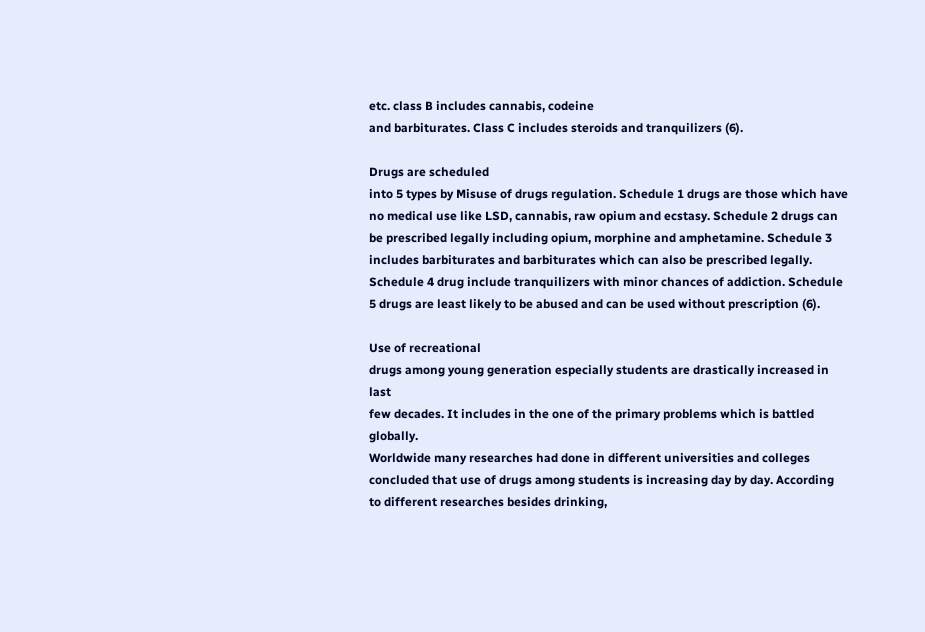etc. class B includes cannabis, codeine
and barbiturates. Class C includes steroids and tranquilizers (6).

Drugs are scheduled
into 5 types by Misuse of drugs regulation. Schedule 1 drugs are those which have
no medical use like LSD, cannabis, raw opium and ecstasy. Schedule 2 drugs can
be prescribed legally including opium, morphine and amphetamine. Schedule 3
includes barbiturates and barbiturates which can also be prescribed legally.
Schedule 4 drug include tranquilizers with minor chances of addiction. Schedule
5 drugs are least likely to be abused and can be used without prescription (6).

Use of recreational
drugs among young generation especially students are drastically increased in last
few decades. It includes in the one of the primary problems which is battled globally.
Worldwide many researches had done in different universities and colleges
concluded that use of drugs among students is increasing day by day. According
to different researches besides drinking,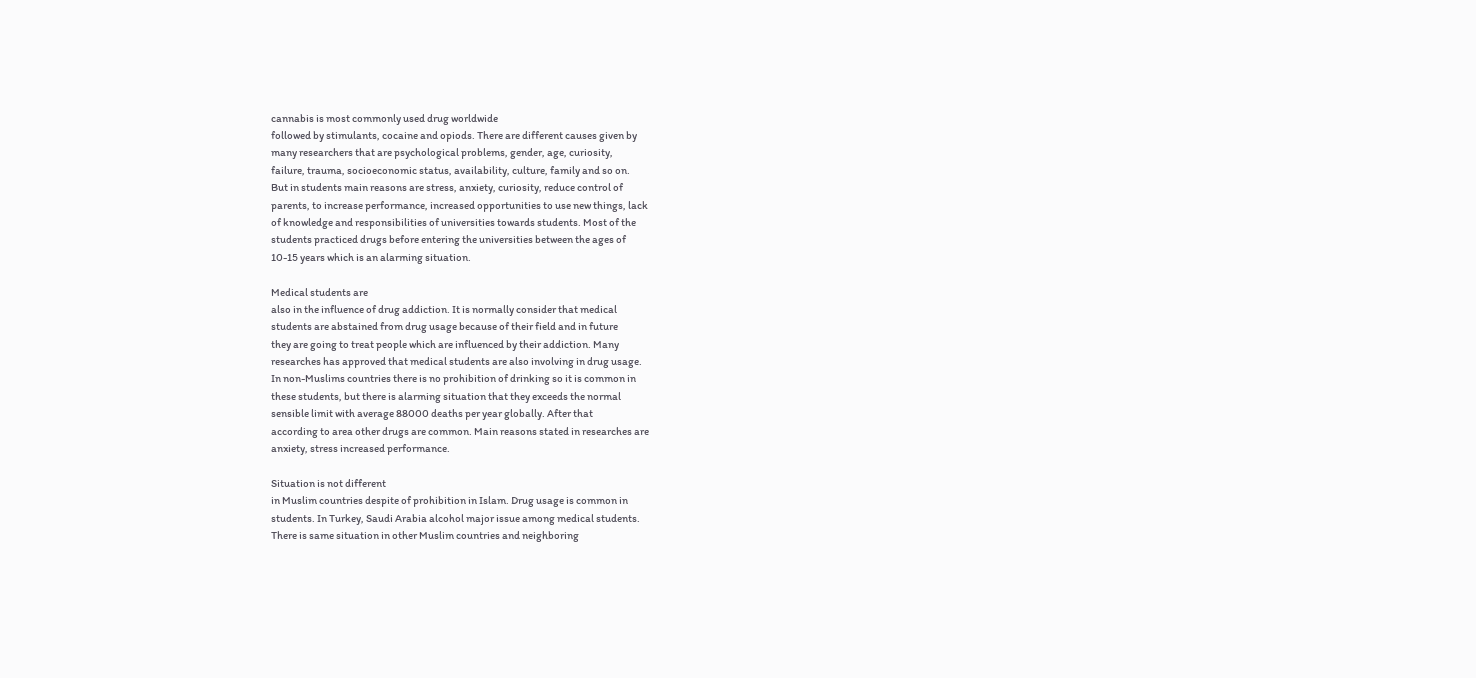cannabis is most commonly used drug worldwide
followed by stimulants, cocaine and opiods. There are different causes given by
many researchers that are psychological problems, gender, age, curiosity,
failure, trauma, socioeconomic status, availability, culture, family and so on.
But in students main reasons are stress, anxiety, curiosity, reduce control of
parents, to increase performance, increased opportunities to use new things, lack
of knowledge and responsibilities of universities towards students. Most of the
students practiced drugs before entering the universities between the ages of
10-15 years which is an alarming situation.

Medical students are
also in the influence of drug addiction. It is normally consider that medical
students are abstained from drug usage because of their field and in future
they are going to treat people which are influenced by their addiction. Many
researches has approved that medical students are also involving in drug usage.
In non-Muslims countries there is no prohibition of drinking so it is common in
these students, but there is alarming situation that they exceeds the normal
sensible limit with average 88000 deaths per year globally. After that
according to area other drugs are common. Main reasons stated in researches are
anxiety, stress increased performance.

Situation is not different
in Muslim countries despite of prohibition in Islam. Drug usage is common in
students. In Turkey, Saudi Arabia alcohol major issue among medical students.
There is same situation in other Muslim countries and neighboring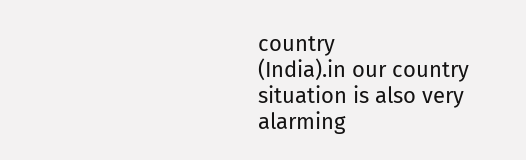country
(India).in our country situation is also very alarming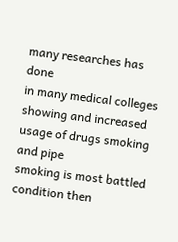many researches has done
in many medical colleges showing and increased usage of drugs smoking and pipe
smoking is most battled condition then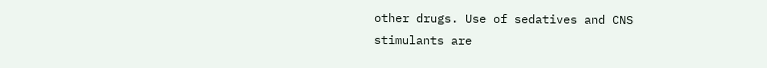other drugs. Use of sedatives and CNS
stimulants are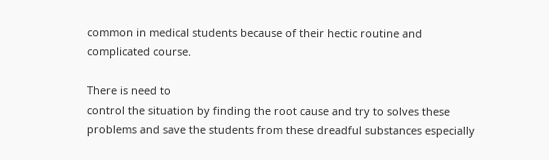common in medical students because of their hectic routine and
complicated course.

There is need to
control the situation by finding the root cause and try to solves these
problems and save the students from these dreadful substances especially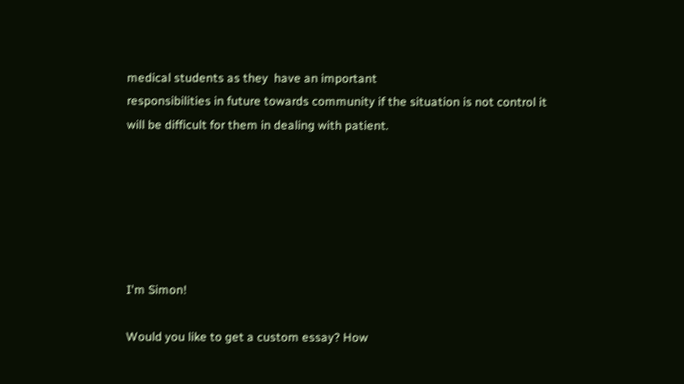medical students as they  have an important
responsibilities in future towards community if the situation is not control it
will be difficult for them in dealing with patient.






I'm Simon!

Would you like to get a custom essay? How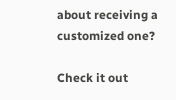about receiving a customized one?

Check it out